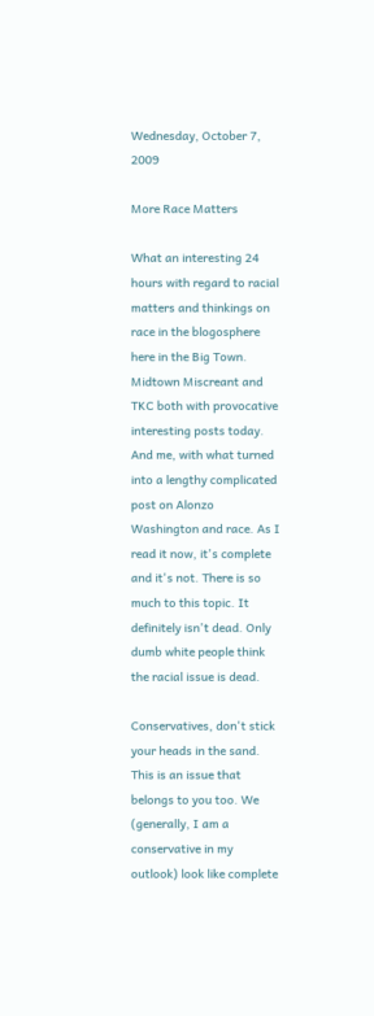Wednesday, October 7, 2009

More Race Matters

What an interesting 24 hours with regard to racial matters and thinkings on race in the blogosphere here in the Big Town. Midtown Miscreant and TKC both with provocative interesting posts today. And me, with what turned into a lengthy complicated post on Alonzo Washington and race. As I read it now, it's complete and it's not. There is so much to this topic. It definitely isn't dead. Only dumb white people think the racial issue is dead.

Conservatives, don't stick your heads in the sand. This is an issue that belongs to you too. We (generally, I am a conservative in my outlook) look like complete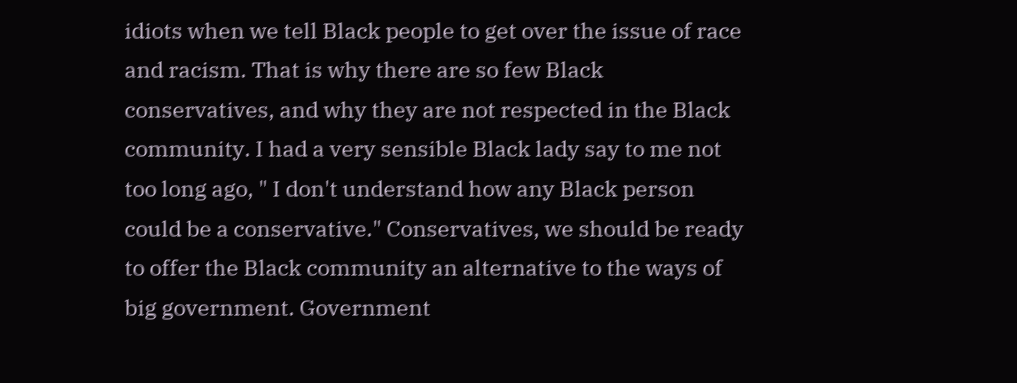idiots when we tell Black people to get over the issue of race and racism. That is why there are so few Black conservatives, and why they are not respected in the Black community. I had a very sensible Black lady say to me not too long ago, " I don't understand how any Black person could be a conservative." Conservatives, we should be ready to offer the Black community an alternative to the ways of big government. Government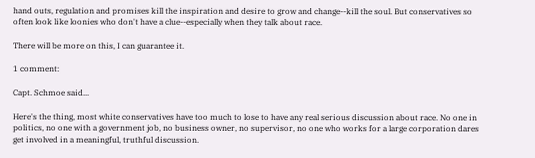hand outs, regulation and promises kill the inspiration and desire to grow and change--kill the soul. But conservatives so often look like loonies who don't have a clue--especially when they talk about race.

There will be more on this, I can guarantee it.

1 comment:

Capt. Schmoe said...

Here's the thing, most white conservatives have too much to lose to have any real serious discussion about race. No one in politics, no one with a government job, no business owner, no supervisor, no one who works for a large corporation dares get involved in a meaningful, truthful discussion.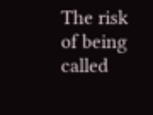The risk of being called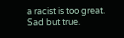a racist is too great. Sad but true.